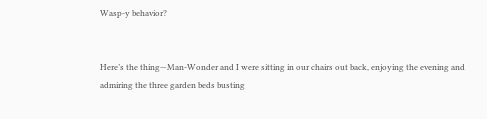Wasp-y behavior?


Here’s the thing—Man-Wonder and I were sitting in our chairs out back, enjoying the evening and admiring the three garden beds busting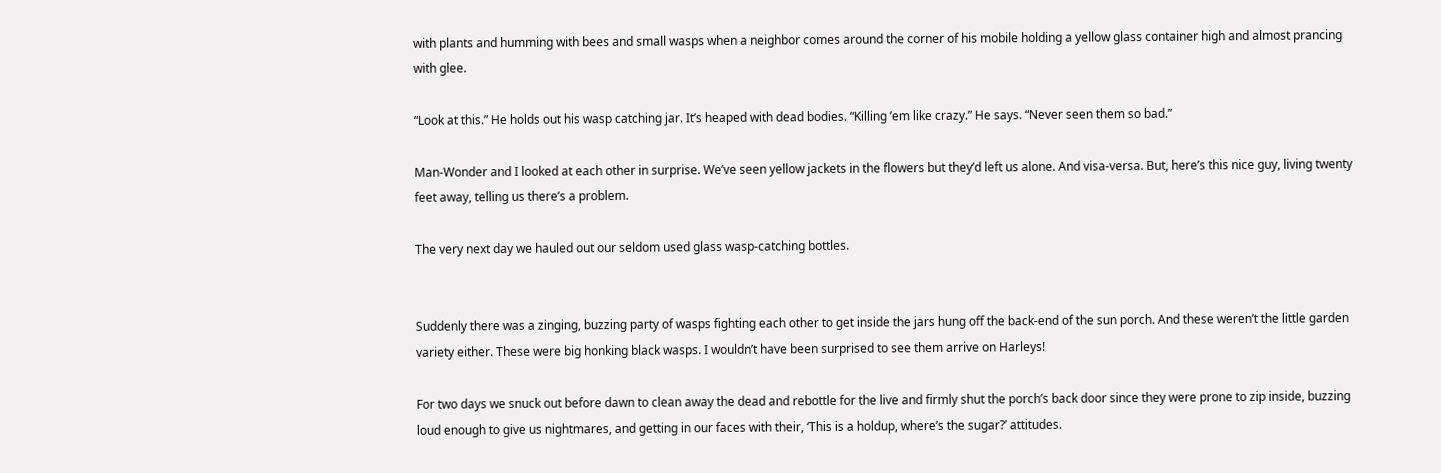with plants and humming with bees and small wasps when a neighbor comes around the corner of his mobile holding a yellow glass container high and almost prancing with glee.

“Look at this.” He holds out his wasp catching jar. It’s heaped with dead bodies. “Killing ’em like crazy.” He says. “Never seen them so bad.”

Man-Wonder and I looked at each other in surprise. We’ve seen yellow jackets in the flowers but they’d left us alone. And visa-versa. But, here’s this nice guy, living twenty feet away, telling us there’s a problem.

The very next day we hauled out our seldom used glass wasp-catching bottles.


Suddenly there was a zinging, buzzing party of wasps fighting each other to get inside the jars hung off the back-end of the sun porch. And these weren’t the little garden variety either. These were big honking black wasps. I wouldn’t have been surprised to see them arrive on Harleys!

For two days we snuck out before dawn to clean away the dead and rebottle for the live and firmly shut the porch’s back door since they were prone to zip inside, buzzing loud enough to give us nightmares, and getting in our faces with their, ‘This is a holdup, where’s the sugar?’ attitudes.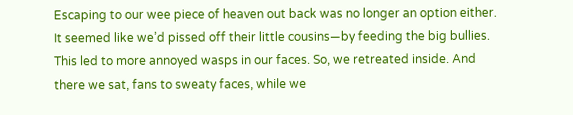Escaping to our wee piece of heaven out back was no longer an option either. It seemed like we’d pissed off their little cousins—by feeding the big bullies. This led to more annoyed wasps in our faces. So, we retreated inside. And there we sat, fans to sweaty faces, while we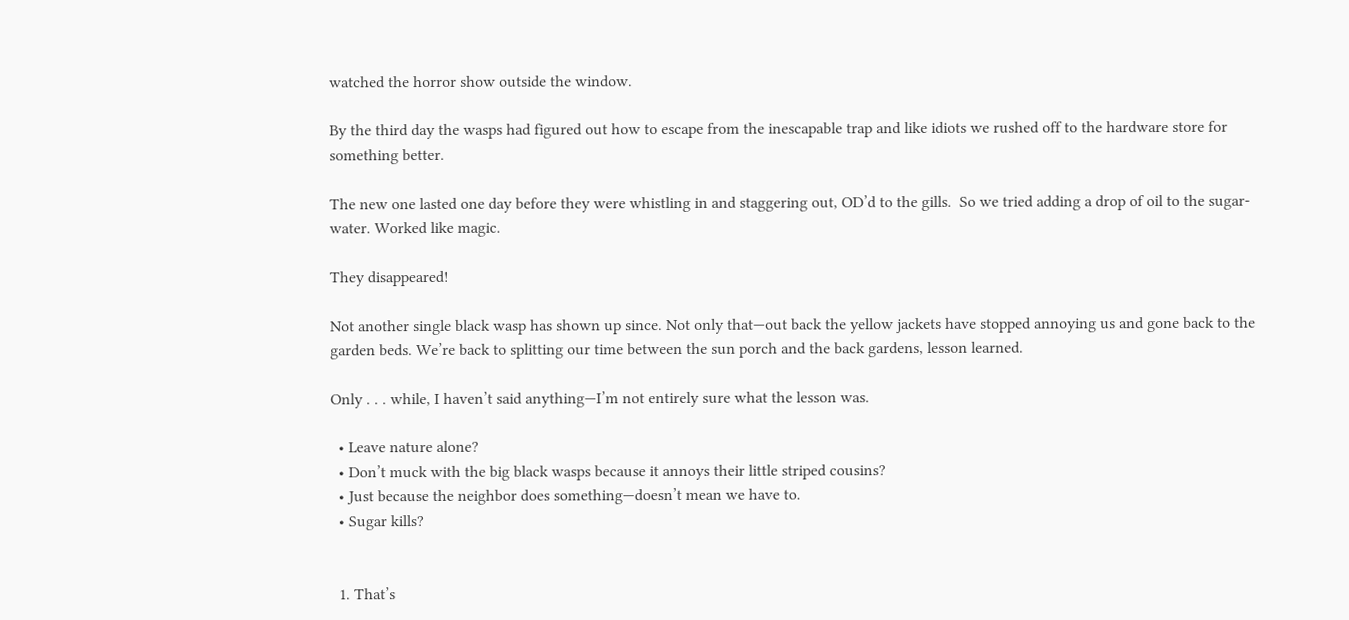watched the horror show outside the window.

By the third day the wasps had figured out how to escape from the inescapable trap and like idiots we rushed off to the hardware store for something better.

The new one lasted one day before they were whistling in and staggering out, OD’d to the gills.  So we tried adding a drop of oil to the sugar-water. Worked like magic.

They disappeared!

Not another single black wasp has shown up since. Not only that—out back the yellow jackets have stopped annoying us and gone back to the garden beds. We’re back to splitting our time between the sun porch and the back gardens, lesson learned.

Only . . . while, I haven’t said anything—I’m not entirely sure what the lesson was.

  • Leave nature alone?
  • Don’t muck with the big black wasps because it annoys their little striped cousins?
  • Just because the neighbor does something—doesn’t mean we have to.
  • Sugar kills?


  1. That’s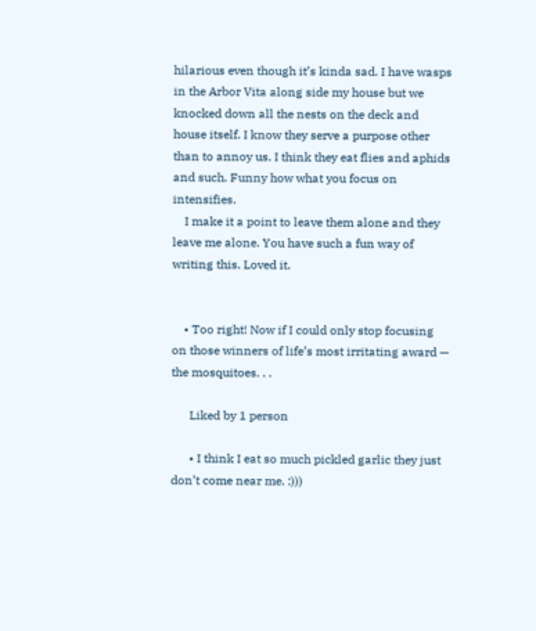hilarious even though it’s kinda sad. I have wasps in the Arbor Vita along side my house but we knocked down all the nests on the deck and house itself. I know they serve a purpose other than to annoy us. I think they eat flies and aphids and such. Funny how what you focus on intensifies.
    I make it a point to leave them alone and they leave me alone. You have such a fun way of writing this. Loved it.


    • Too right! Now if I could only stop focusing on those winners of life’s most irritating award — the mosquitoes. . .

      Liked by 1 person

      • I think I eat so much pickled garlic they just don’t come near me. :)))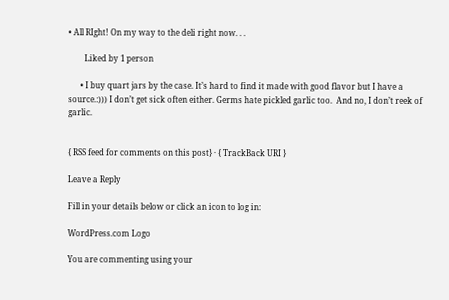• All RIght! On my way to the deli right now. . .

        Liked by 1 person

      • I buy quart jars by the case. It’s hard to find it made with good flavor but I have a source.:))) I don’t get sick often either. Germs hate pickled garlic too.  And no, I don’t reek of garlic.


{ RSS feed for comments on this post} · { TrackBack URI }

Leave a Reply

Fill in your details below or click an icon to log in:

WordPress.com Logo

You are commenting using your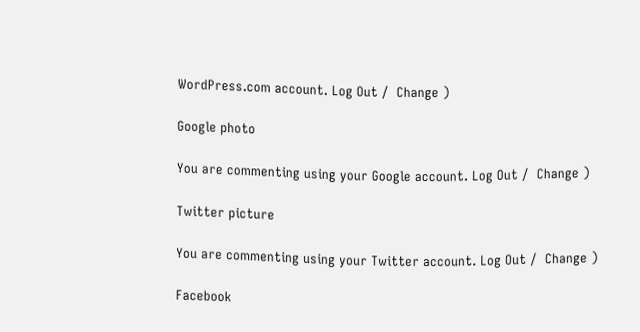WordPress.com account. Log Out /  Change )

Google photo

You are commenting using your Google account. Log Out /  Change )

Twitter picture

You are commenting using your Twitter account. Log Out /  Change )

Facebook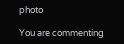photo

You are commenting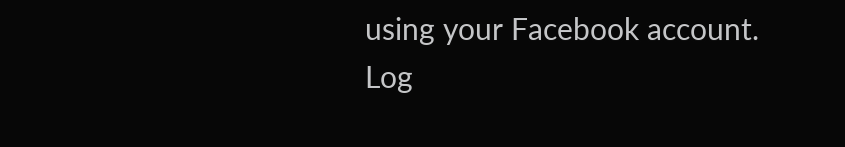using your Facebook account. Log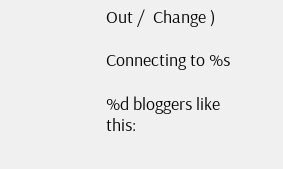Out /  Change )

Connecting to %s

%d bloggers like this: